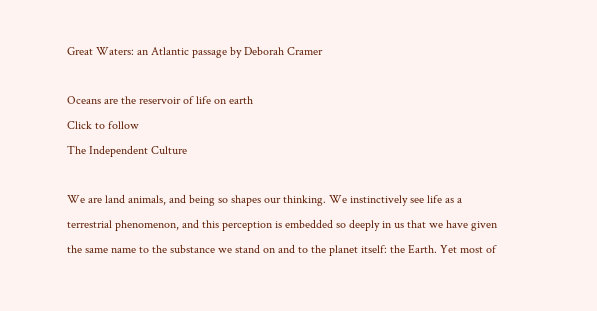Great Waters: an Atlantic passage by Deborah Cramer

Oceans are the reservoir of life on earth
Click to follow
The Independent Culture

We are land animals, and being so shapes our thinking. We instinctively see life as a terrestrial phenomenon, and this perception is embedded so deeply in us that we have given the same name to the substance we stand on and to the planet itself: the Earth. Yet most of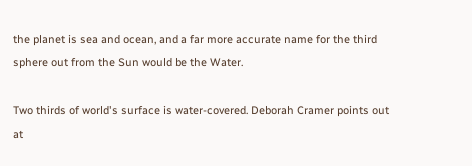the planet is sea and ocean, and a far more accurate name for the third sphere out from the Sun would be the Water.

Two thirds of world's surface is water-covered. Deborah Cramer points out at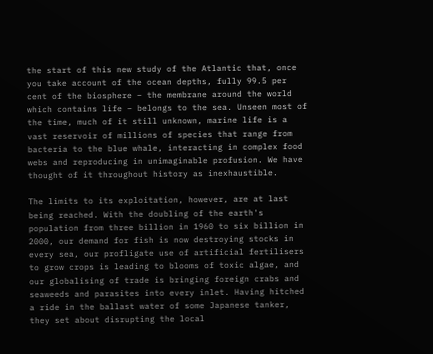the start of this new study of the Atlantic that, once you take account of the ocean depths, fully 99.5 per cent of the biosphere – the membrane around the world which contains life – belongs to the sea. Unseen most of the time, much of it still unknown, marine life is a vast reservoir of millions of species that range from bacteria to the blue whale, interacting in complex food webs and reproducing in unimaginable profusion. We have thought of it throughout history as inexhaustible.

The limits to its exploitation, however, are at last being reached. With the doubling of the earth's population from three billion in 1960 to six billion in 2000, our demand for fish is now destroying stocks in every sea, our profligate use of artificial fertilisers to grow crops is leading to blooms of toxic algae, and our globalising of trade is bringing foreign crabs and seaweeds and parasites into every inlet. Having hitched a ride in the ballast water of some Japanese tanker, they set about disrupting the local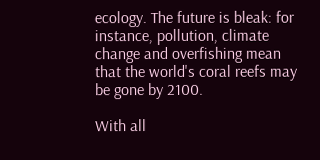ecology. The future is bleak: for instance, pollution, climate change and overfishing mean that the world's coral reefs may be gone by 2100.

With all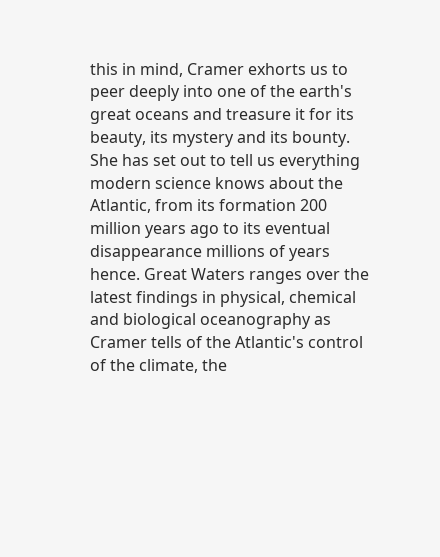this in mind, Cramer exhorts us to peer deeply into one of the earth's great oceans and treasure it for its beauty, its mystery and its bounty. She has set out to tell us everything modern science knows about the Atlantic, from its formation 200 million years ago to its eventual disappearance millions of years hence. Great Waters ranges over the latest findings in physical, chemical and biological oceanography as Cramer tells of the Atlantic's control of the climate, the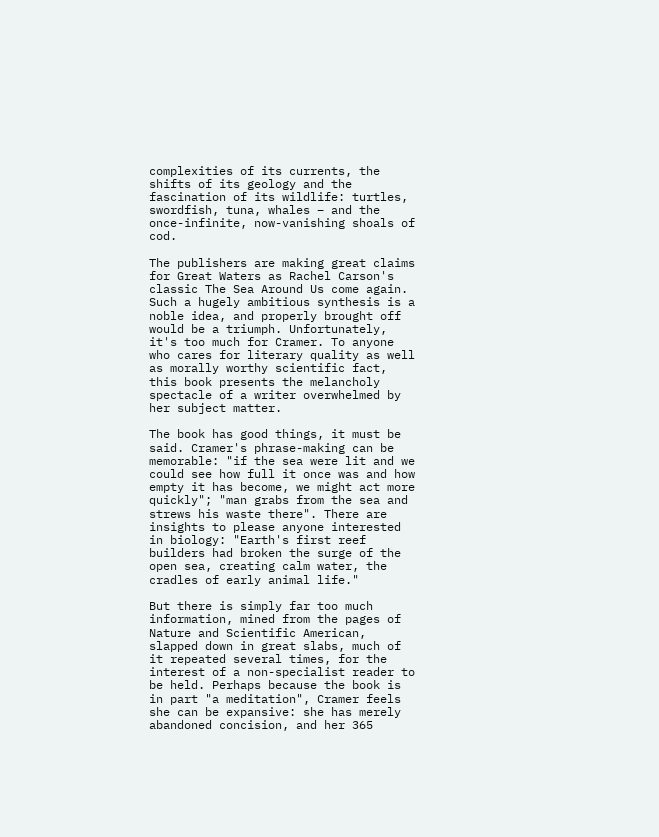complexities of its currents, the shifts of its geology and the fascination of its wildlife: turtles, swordfish, tuna, whales – and the once-infinite, now-vanishing shoals of cod.

The publishers are making great claims for Great Waters as Rachel Carson's classic The Sea Around Us come again. Such a hugely ambitious synthesis is a noble idea, and properly brought off would be a triumph. Unfortunately, it's too much for Cramer. To anyone who cares for literary quality as well as morally worthy scientific fact, this book presents the melancholy spectacle of a writer overwhelmed by her subject matter.

The book has good things, it must be said. Cramer's phrase-making can be memorable: "if the sea were lit and we could see how full it once was and how empty it has become, we might act more quickly"; "man grabs from the sea and strews his waste there". There are insights to please anyone interested in biology: "Earth's first reef builders had broken the surge of the open sea, creating calm water, the cradles of early animal life."

But there is simply far too much information, mined from the pages of Nature and Scientific American, slapped down in great slabs, much of it repeated several times, for the interest of a non-specialist reader to be held. Perhaps because the book is in part "a meditation", Cramer feels she can be expansive: she has merely abandoned concision, and her 365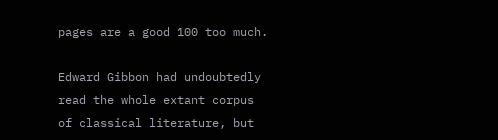pages are a good 100 too much.

Edward Gibbon had undoubtedly read the whole extant corpus of classical literature, but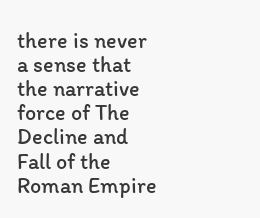there is never a sense that the narrative force of The Decline and Fall of the Roman Empire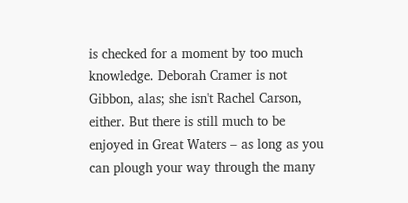is checked for a moment by too much knowledge. Deborah Cramer is not Gibbon, alas; she isn't Rachel Carson, either. But there is still much to be enjoyed in Great Waters – as long as you can plough your way through the many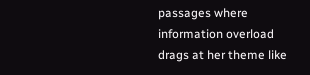passages where information overload drags at her theme like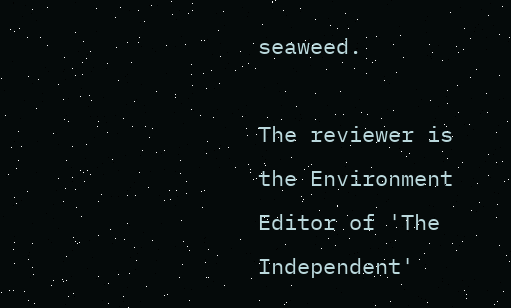seaweed.

The reviewer is the Environment Editor of 'The Independent'